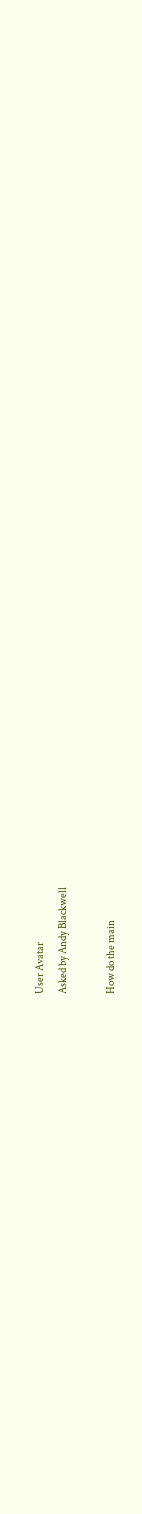User Avatar
Asked by Andy Blackwell

How do the main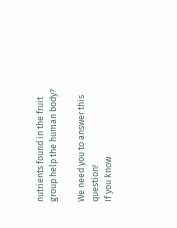nutrients found in the fruit group help the human body?

We need you to answer this question!
If you know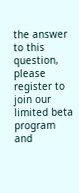the answer to this question, please register to join our limited beta program and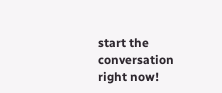start the conversation right now!